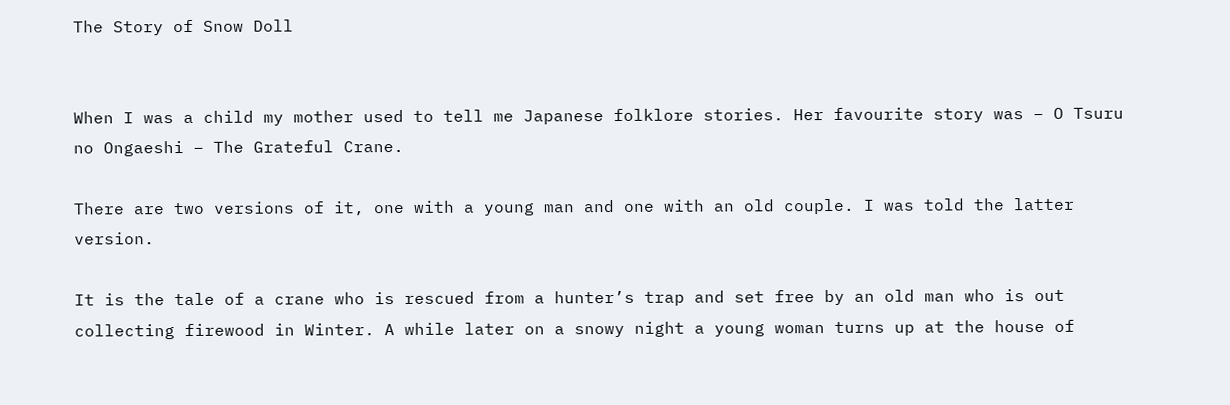The Story of Snow Doll


When I was a child my mother used to tell me Japanese folklore stories. Her favourite story was – O Tsuru no Ongaeshi – The Grateful Crane.

There are two versions of it, one with a young man and one with an old couple. I was told the latter version.

It is the tale of a crane who is rescued from a hunter’s trap and set free by an old man who is out collecting firewood in Winter. A while later on a snowy night a young woman turns up at the house of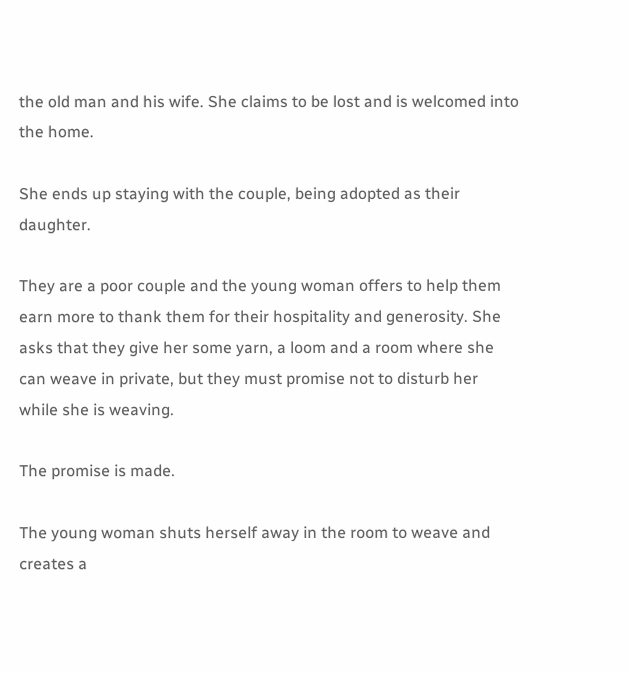the old man and his wife. She claims to be lost and is welcomed into the home.

She ends up staying with the couple, being adopted as their daughter.

They are a poor couple and the young woman offers to help them earn more to thank them for their hospitality and generosity. She asks that they give her some yarn, a loom and a room where she can weave in private, but they must promise not to disturb her while she is weaving.

The promise is made.

The young woman shuts herself away in the room to weave and creates a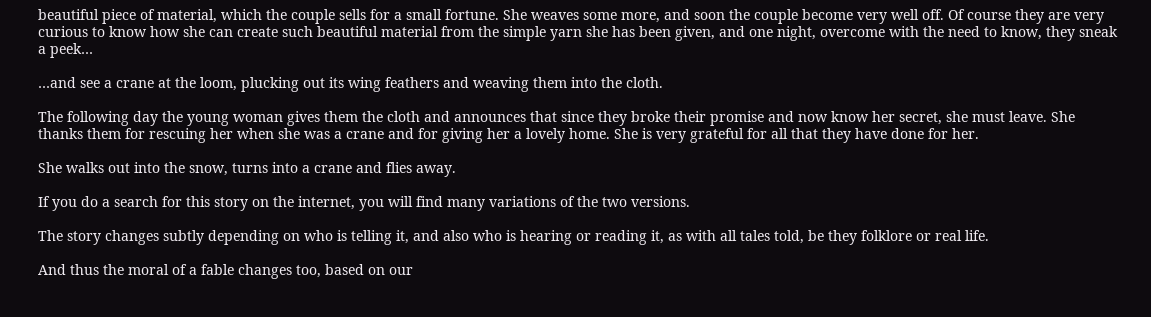beautiful piece of material, which the couple sells for a small fortune. She weaves some more, and soon the couple become very well off. Of course they are very curious to know how she can create such beautiful material from the simple yarn she has been given, and one night, overcome with the need to know, they sneak a peek…

…and see a crane at the loom, plucking out its wing feathers and weaving them into the cloth.

The following day the young woman gives them the cloth and announces that since they broke their promise and now know her secret, she must leave. She thanks them for rescuing her when she was a crane and for giving her a lovely home. She is very grateful for all that they have done for her.

She walks out into the snow, turns into a crane and flies away.

If you do a search for this story on the internet, you will find many variations of the two versions.

The story changes subtly depending on who is telling it, and also who is hearing or reading it, as with all tales told, be they folklore or real life.

And thus the moral of a fable changes too, based on our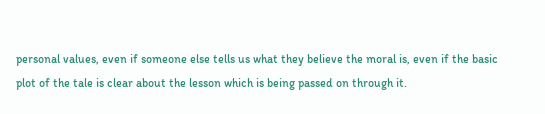personal values, even if someone else tells us what they believe the moral is, even if the basic plot of the tale is clear about the lesson which is being passed on through it.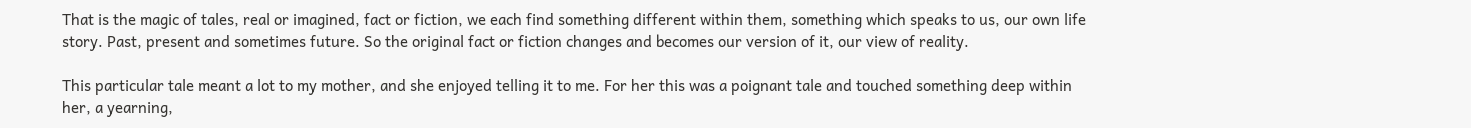That is the magic of tales, real or imagined, fact or fiction, we each find something different within them, something which speaks to us, our own life story. Past, present and sometimes future. So the original fact or fiction changes and becomes our version of it, our view of reality.

This particular tale meant a lot to my mother, and she enjoyed telling it to me. For her this was a poignant tale and touched something deep within her, a yearning,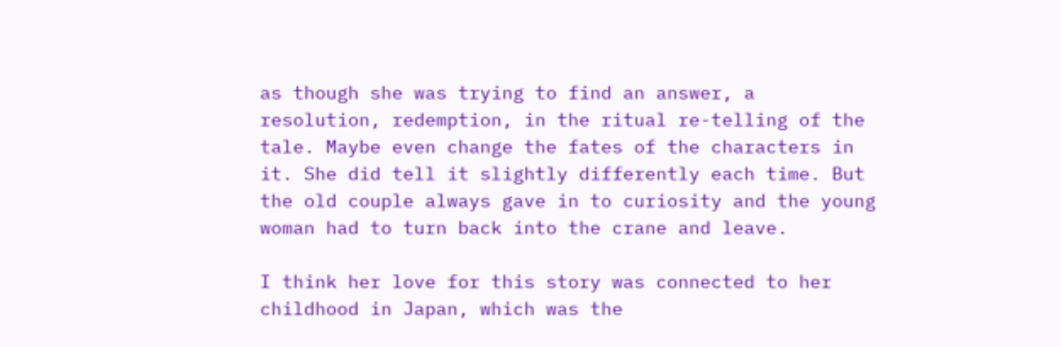as though she was trying to find an answer, a resolution, redemption, in the ritual re-telling of the tale. Maybe even change the fates of the characters in it. She did tell it slightly differently each time. But the old couple always gave in to curiosity and the young woman had to turn back into the crane and leave.

I think her love for this story was connected to her childhood in Japan, which was the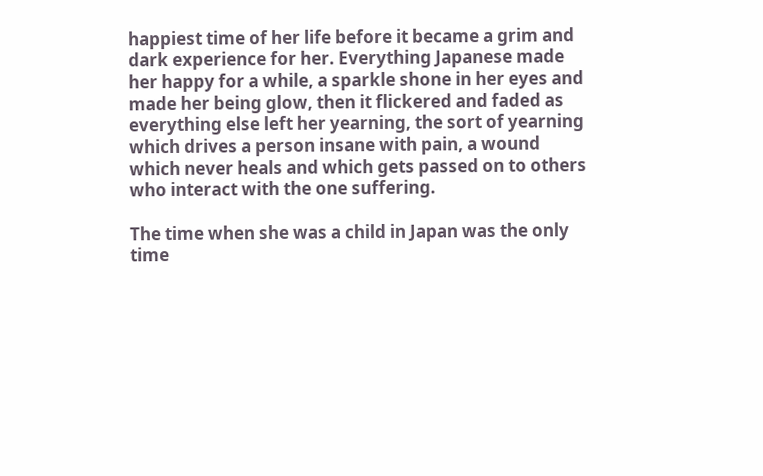happiest time of her life before it became a grim and dark experience for her. Everything Japanese made her happy for a while, a sparkle shone in her eyes and made her being glow, then it flickered and faded as everything else left her yearning, the sort of yearning which drives a person insane with pain, a wound which never heals and which gets passed on to others who interact with the one suffering.

The time when she was a child in Japan was the only time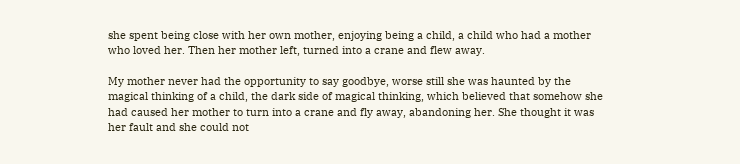she spent being close with her own mother, enjoying being a child, a child who had a mother who loved her. Then her mother left, turned into a crane and flew away.

My mother never had the opportunity to say goodbye, worse still she was haunted by the magical thinking of a child, the dark side of magical thinking, which believed that somehow she had caused her mother to turn into a crane and fly away, abandoning her. She thought it was her fault and she could not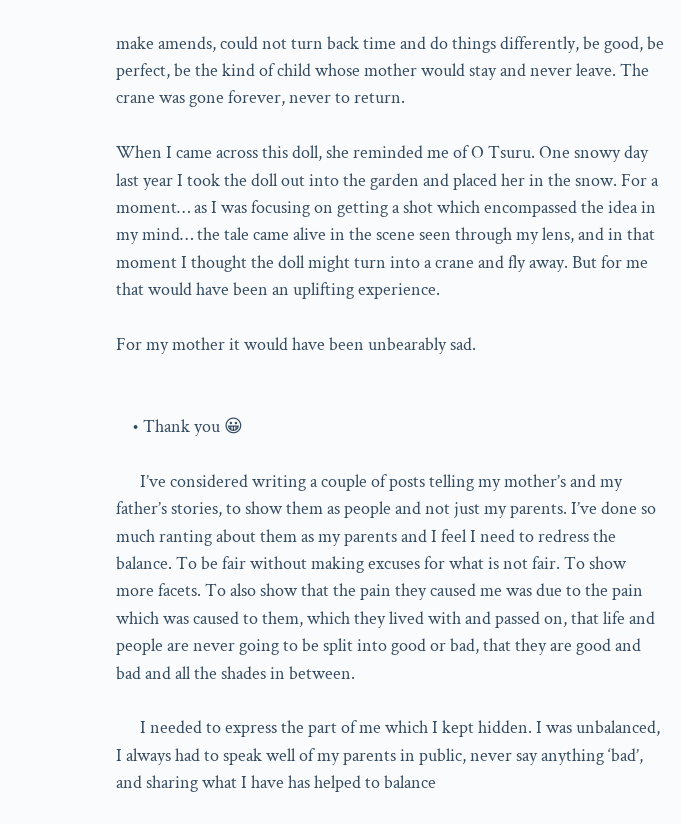make amends, could not turn back time and do things differently, be good, be perfect, be the kind of child whose mother would stay and never leave. The crane was gone forever, never to return.

When I came across this doll, she reminded me of O Tsuru. One snowy day last year I took the doll out into the garden and placed her in the snow. For a moment… as I was focusing on getting a shot which encompassed the idea in my mind… the tale came alive in the scene seen through my lens, and in that moment I thought the doll might turn into a crane and fly away. But for me that would have been an uplifting experience.

For my mother it would have been unbearably sad.


    • Thank you 😀

      I’ve considered writing a couple of posts telling my mother’s and my father’s stories, to show them as people and not just my parents. I’ve done so much ranting about them as my parents and I feel I need to redress the balance. To be fair without making excuses for what is not fair. To show more facets. To also show that the pain they caused me was due to the pain which was caused to them, which they lived with and passed on, that life and people are never going to be split into good or bad, that they are good and bad and all the shades in between.

      I needed to express the part of me which I kept hidden. I was unbalanced, I always had to speak well of my parents in public, never say anything ‘bad’, and sharing what I have has helped to balance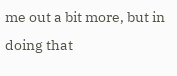me out a bit more, but in doing that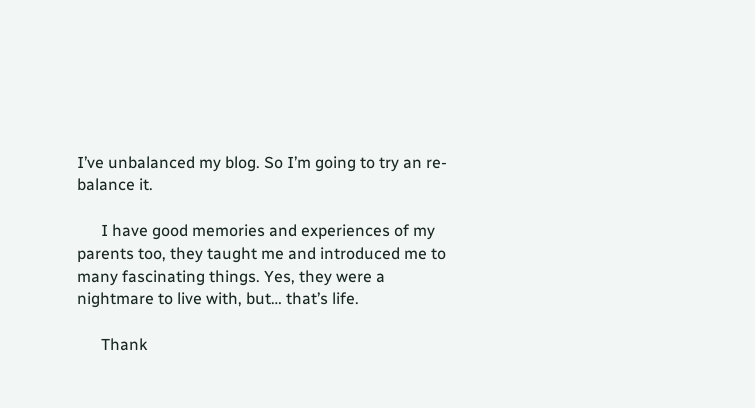I’ve unbalanced my blog. So I’m going to try an re-balance it.

      I have good memories and experiences of my parents too, they taught me and introduced me to many fascinating things. Yes, they were a nightmare to live with, but… that’s life.

      Thank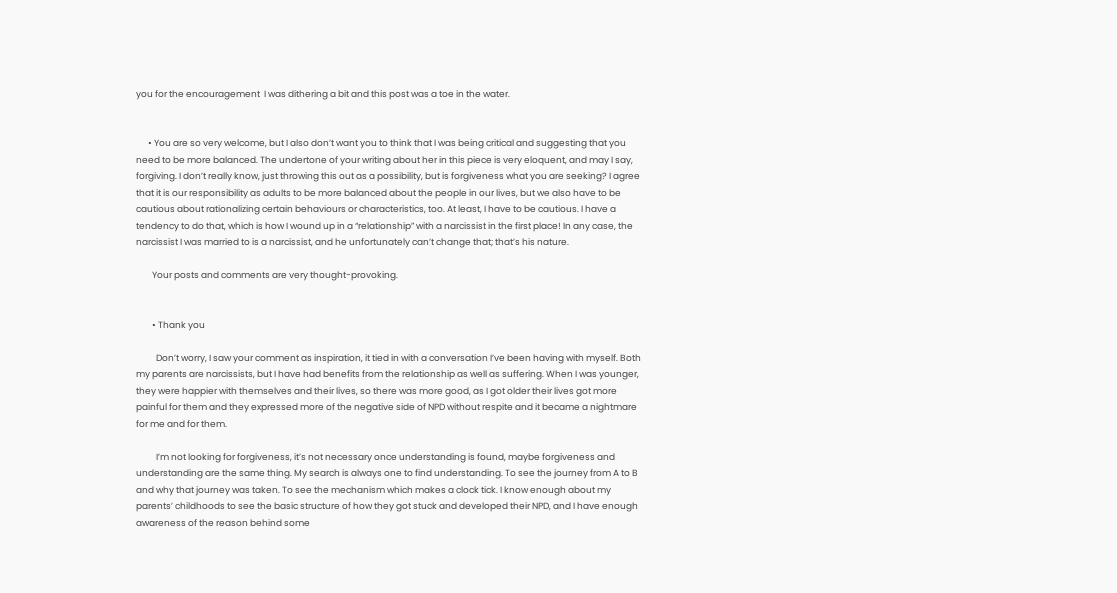you for the encouragement  I was dithering a bit and this post was a toe in the water.


      • You are so very welcome, but I also don’t want you to think that I was being critical and suggesting that you need to be more balanced. The undertone of your writing about her in this piece is very eloquent, and may I say, forgiving. I don’t really know, just throwing this out as a possibility, but is forgiveness what you are seeking? I agree that it is our responsibility as adults to be more balanced about the people in our lives, but we also have to be cautious about rationalizing certain behaviours or characteristics, too. At least, I have to be cautious. I have a tendency to do that, which is how I wound up in a “relationship” with a narcissist in the first place! In any case, the narcissist I was married to is a narcissist, and he unfortunately can’t change that; that’s his nature.

        Your posts and comments are very thought-provoking.


        • Thank you

          Don’t worry, I saw your comment as inspiration, it tied in with a conversation I’ve been having with myself. Both my parents are narcissists, but I have had benefits from the relationship as well as suffering. When I was younger, they were happier with themselves and their lives, so there was more good, as I got older their lives got more painful for them and they expressed more of the negative side of NPD without respite and it became a nightmare for me and for them.

          I’m not looking for forgiveness, it’s not necessary once understanding is found, maybe forgiveness and understanding are the same thing. My search is always one to find understanding. To see the journey from A to B and why that journey was taken. To see the mechanism which makes a clock tick. I know enough about my parents’ childhoods to see the basic structure of how they got stuck and developed their NPD, and I have enough awareness of the reason behind some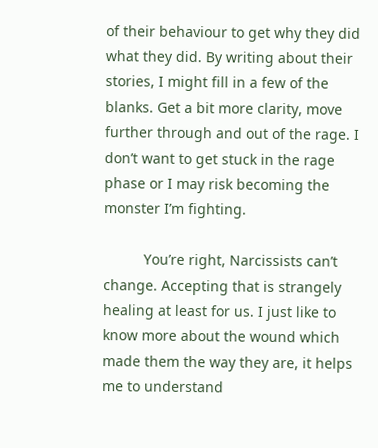of their behaviour to get why they did what they did. By writing about their stories, I might fill in a few of the blanks. Get a bit more clarity, move further through and out of the rage. I don’t want to get stuck in the rage phase or I may risk becoming the monster I’m fighting.

          You’re right, Narcissists can’t change. Accepting that is strangely healing at least for us. I just like to know more about the wound which made them the way they are, it helps me to understand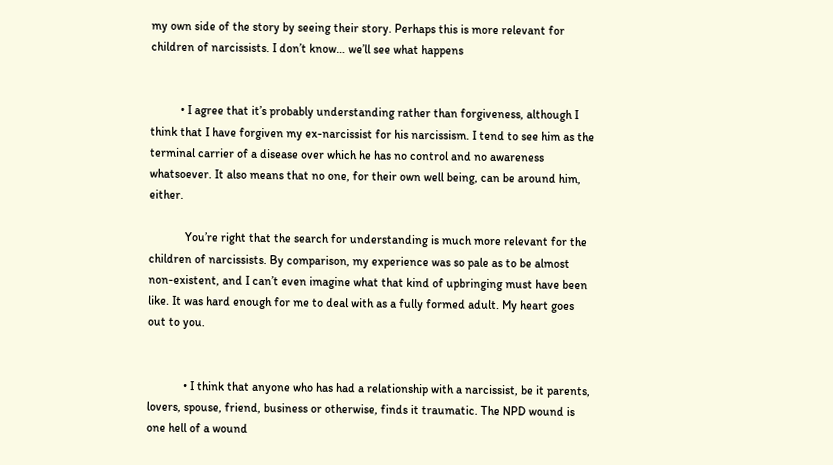my own side of the story by seeing their story. Perhaps this is more relevant for children of narcissists. I don’t know… we’ll see what happens


          • I agree that it’s probably understanding rather than forgiveness, although I think that I have forgiven my ex-narcissist for his narcissism. I tend to see him as the terminal carrier of a disease over which he has no control and no awareness whatsoever. It also means that no one, for their own well being, can be around him, either.

            You’re right that the search for understanding is much more relevant for the children of narcissists. By comparison, my experience was so pale as to be almost non-existent, and I can’t even imagine what that kind of upbringing must have been like. It was hard enough for me to deal with as a fully formed adult. My heart goes out to you.


            • I think that anyone who has had a relationship with a narcissist, be it parents, lovers, spouse, friend, business or otherwise, finds it traumatic. The NPD wound is one hell of a wound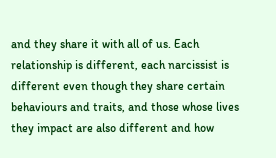and they share it with all of us. Each relationship is different, each narcissist is different even though they share certain behaviours and traits, and those whose lives they impact are also different and how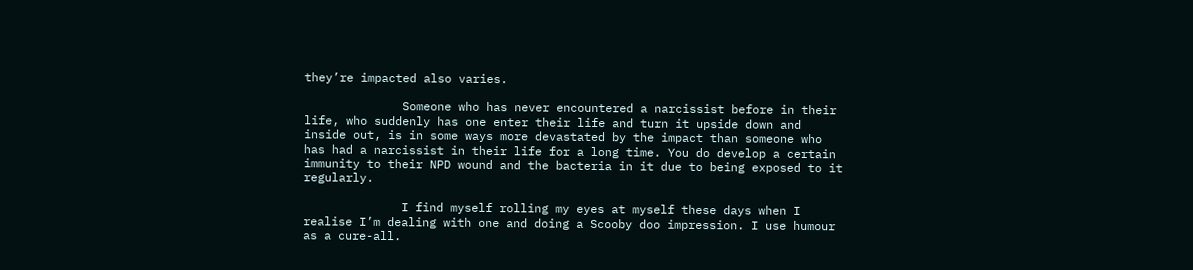they’re impacted also varies.

              Someone who has never encountered a narcissist before in their life, who suddenly has one enter their life and turn it upside down and inside out, is in some ways more devastated by the impact than someone who has had a narcissist in their life for a long time. You do develop a certain immunity to their NPD wound and the bacteria in it due to being exposed to it regularly.

              I find myself rolling my eyes at myself these days when I realise I’m dealing with one and doing a Scooby doo impression. I use humour as a cure-all.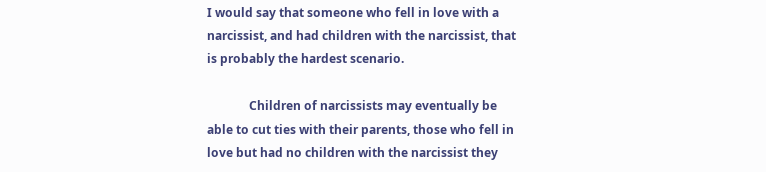I would say that someone who fell in love with a narcissist, and had children with the narcissist, that is probably the hardest scenario.

              Children of narcissists may eventually be able to cut ties with their parents, those who fell in love but had no children with the narcissist they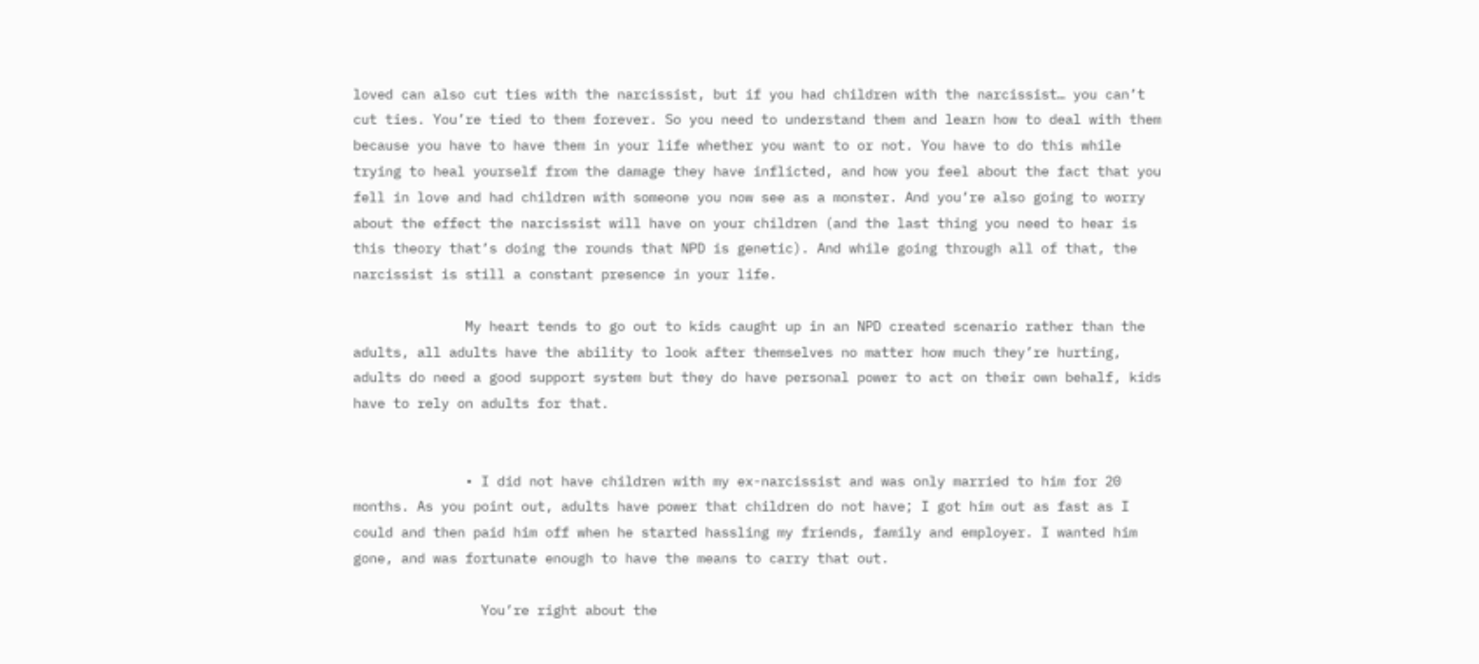loved can also cut ties with the narcissist, but if you had children with the narcissist… you can’t cut ties. You’re tied to them forever. So you need to understand them and learn how to deal with them because you have to have them in your life whether you want to or not. You have to do this while trying to heal yourself from the damage they have inflicted, and how you feel about the fact that you fell in love and had children with someone you now see as a monster. And you’re also going to worry about the effect the narcissist will have on your children (and the last thing you need to hear is this theory that’s doing the rounds that NPD is genetic). And while going through all of that, the narcissist is still a constant presence in your life.

              My heart tends to go out to kids caught up in an NPD created scenario rather than the adults, all adults have the ability to look after themselves no matter how much they’re hurting, adults do need a good support system but they do have personal power to act on their own behalf, kids have to rely on adults for that.


              • I did not have children with my ex-narcissist and was only married to him for 20 months. As you point out, adults have power that children do not have; I got him out as fast as I could and then paid him off when he started hassling my friends, family and employer. I wanted him gone, and was fortunate enough to have the means to carry that out.

                You’re right about the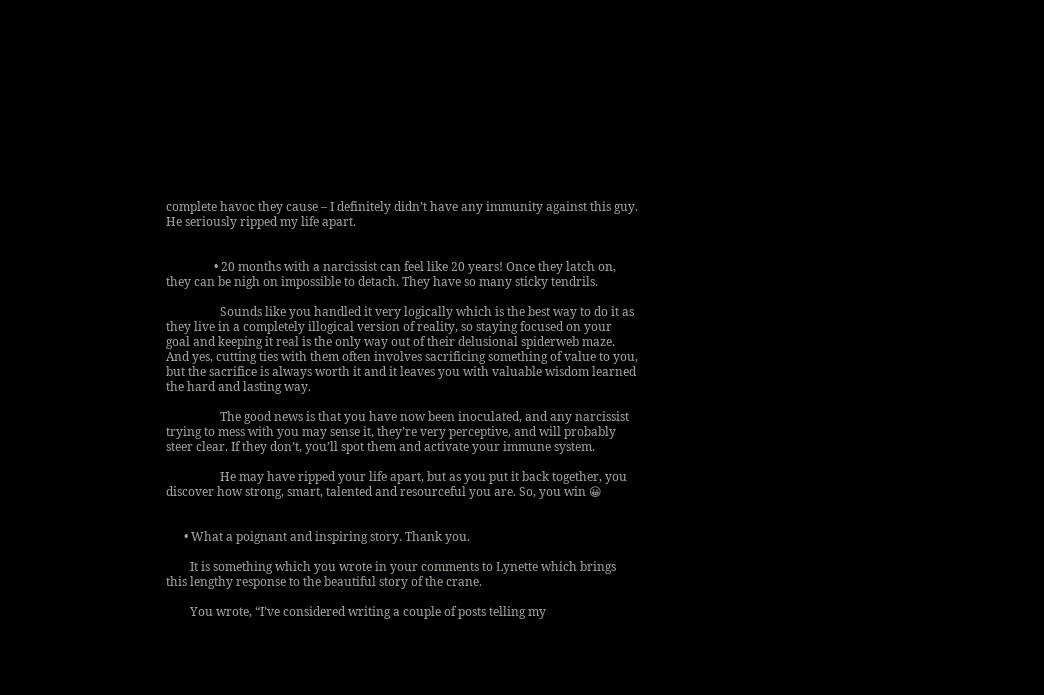complete havoc they cause – I definitely didn’t have any immunity against this guy. He seriously ripped my life apart.


                • 20 months with a narcissist can feel like 20 years! Once they latch on, they can be nigh on impossible to detach. They have so many sticky tendrils.

                  Sounds like you handled it very logically which is the best way to do it as they live in a completely illogical version of reality, so staying focused on your goal and keeping it real is the only way out of their delusional spiderweb maze. And yes, cutting ties with them often involves sacrificing something of value to you, but the sacrifice is always worth it and it leaves you with valuable wisdom learned the hard and lasting way.

                  The good news is that you have now been inoculated, and any narcissist trying to mess with you may sense it, they’re very perceptive, and will probably steer clear. If they don’t, you’ll spot them and activate your immune system.

                  He may have ripped your life apart, but as you put it back together, you discover how strong, smart, talented and resourceful you are. So, you win 😀


      • What a poignant and inspiring story. Thank you.

        It is something which you wrote in your comments to Lynette which brings this lengthy response to the beautiful story of the crane.

        You wrote, “I’ve considered writing a couple of posts telling my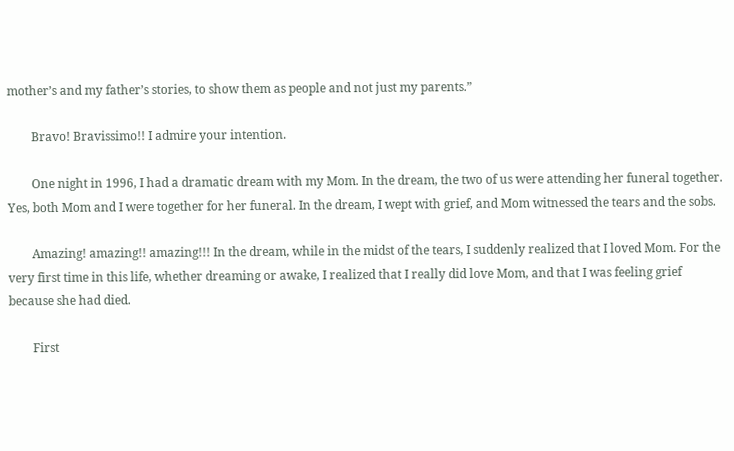mother’s and my father’s stories, to show them as people and not just my parents.”

        Bravo! Bravissimo!! I admire your intention.

        One night in 1996, I had a dramatic dream with my Mom. In the dream, the two of us were attending her funeral together. Yes, both Mom and I were together for her funeral. In the dream, I wept with grief, and Mom witnessed the tears and the sobs.

        Amazing! amazing!! amazing!!! In the dream, while in the midst of the tears, I suddenly realized that I loved Mom. For the very first time in this life, whether dreaming or awake, I realized that I really did love Mom, and that I was feeling grief because she had died.

        First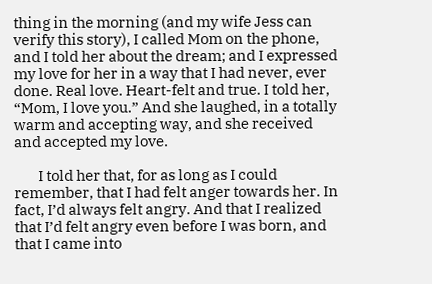thing in the morning (and my wife Jess can verify this story), I called Mom on the phone, and I told her about the dream; and I expressed my love for her in a way that I had never, ever done. Real love. Heart-felt and true. I told her, “Mom, I love you.” And she laughed, in a totally warm and accepting way, and she received and accepted my love.

        I told her that, for as long as I could remember, that I had felt anger towards her. In fact, I’d always felt angry. And that I realized that I’d felt angry even before I was born, and that I came into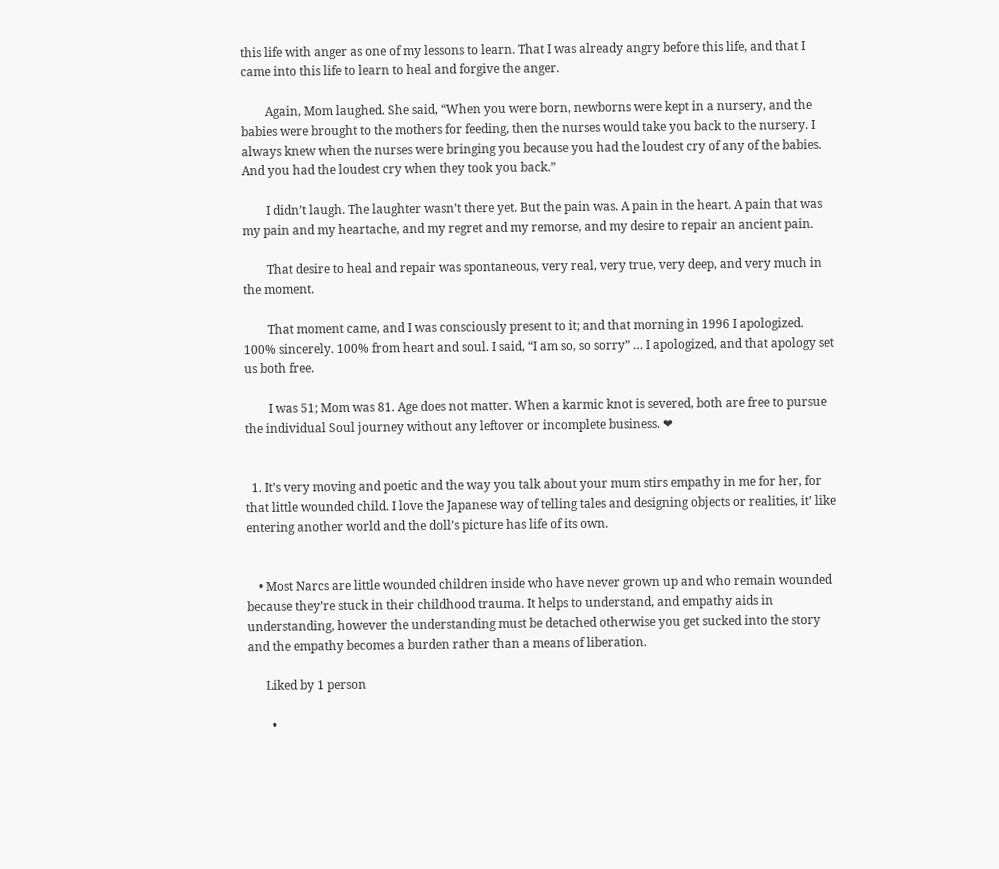this life with anger as one of my lessons to learn. That I was already angry before this life, and that I came into this life to learn to heal and forgive the anger.

        Again, Mom laughed. She said, “When you were born, newborns were kept in a nursery, and the babies were brought to the mothers for feeding, then the nurses would take you back to the nursery. I always knew when the nurses were bringing you because you had the loudest cry of any of the babies. And you had the loudest cry when they took you back.”

        I didn’t laugh. The laughter wasn’t there yet. But the pain was. A pain in the heart. A pain that was my pain and my heartache, and my regret and my remorse, and my desire to repair an ancient pain.

        That desire to heal and repair was spontaneous, very real, very true, very deep, and very much in the moment.

        That moment came, and I was consciously present to it; and that morning in 1996 I apologized. 100% sincerely. 100% from heart and soul. I said, “I am so, so sorry” … I apologized, and that apology set us both free.

        I was 51; Mom was 81. Age does not matter. When a karmic knot is severed, both are free to pursue the individual Soul journey without any leftover or incomplete business. ❤


  1. It’s very moving and poetic and the way you talk about your mum stirs empathy in me for her, for that little wounded child. I love the Japanese way of telling tales and designing objects or realities, it’ like entering another world and the doll’s picture has life of its own.


    • Most Narcs are little wounded children inside who have never grown up and who remain wounded because they’re stuck in their childhood trauma. It helps to understand, and empathy aids in understanding, however the understanding must be detached otherwise you get sucked into the story and the empathy becomes a burden rather than a means of liberation.

      Liked by 1 person

        •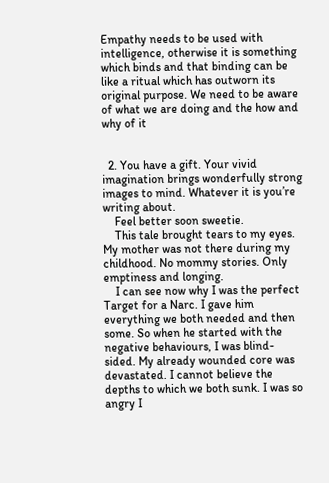Empathy needs to be used with intelligence, otherwise it is something which binds and that binding can be like a ritual which has outworn its original purpose. We need to be aware of what we are doing and the how and why of it


  2. You have a gift. Your vivid imagination brings wonderfully strong images to mind. Whatever it is you’re writing about.
    Feel better soon sweetie.
    This tale brought tears to my eyes. My mother was not there during my childhood. No mommy stories. Only emptiness and longing.
    I can see now why I was the perfect Target for a Narc. I gave him everything we both needed and then some. So when he started with the negative behaviours, I was blind-sided. My already wounded core was devastated. I cannot believe the depths to which we both sunk. I was so angry I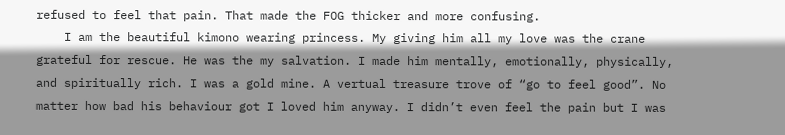refused to feel that pain. That made the FOG thicker and more confusing.
    I am the beautiful kimono wearing princess. My giving him all my love was the crane grateful for rescue. He was the my salvation. I made him mentally, emotionally, physically, and spiritually rich. I was a gold mine. A vertual treasure trove of “go to feel good”. No matter how bad his behaviour got I loved him anyway. I didn’t even feel the pain but I was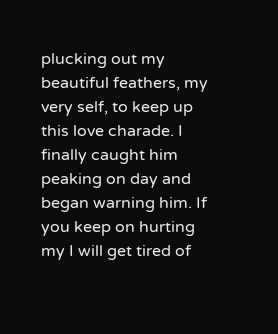plucking out my beautiful feathers, my very self, to keep up this love charade. I finally caught him peaking on day and began warning him. If you keep on hurting my I will get tired of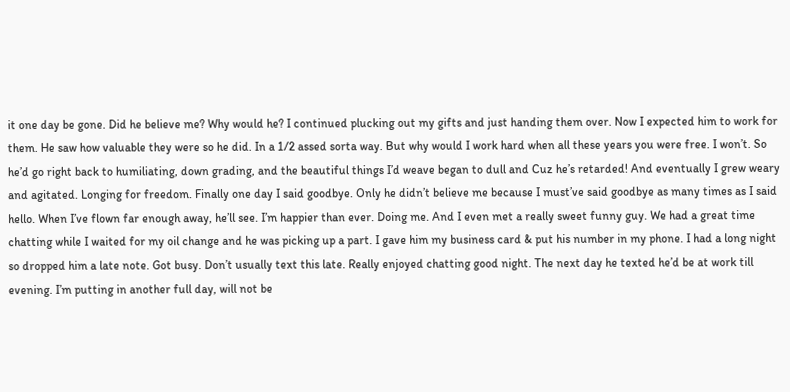it one day be gone. Did he believe me? Why would he? I continued plucking out my gifts and just handing them over. Now I expected him to work for them. He saw how valuable they were so he did. In a 1/2 assed sorta way. But why would I work hard when all these years you were free. I won’t. So he’d go right back to humiliating, down grading, and the beautiful things I’d weave began to dull and Cuz he’s retarded! And eventually I grew weary and agitated. Longing for freedom. Finally one day I said goodbye. Only he didn’t believe me because I must’ve said goodbye as many times as I said hello. When I’ve flown far enough away, he’ll see. I’m happier than ever. Doing me. And I even met a really sweet funny guy. We had a great time chatting while I waited for my oil change and he was picking up a part. I gave him my business card & put his number in my phone. I had a long night so dropped him a late note. Got busy. Don’t usually text this late. Really enjoyed chatting good night. The next day he texted he’d be at work till evening. I’m putting in another full day, will not be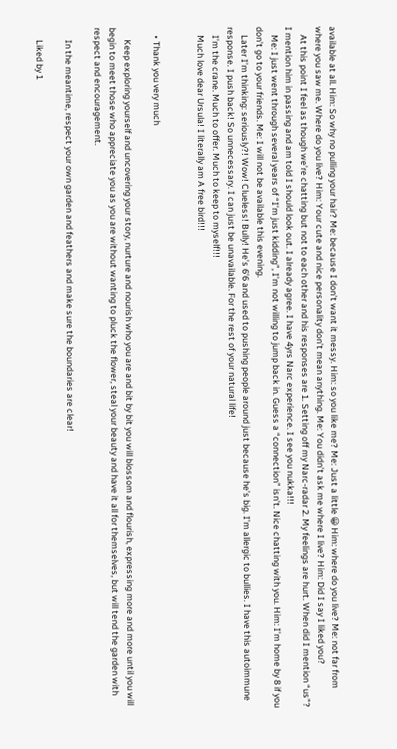available at all. Him: So why no pulling your hair? Me: because I don’t want it messy. Him: so you like me? Me: Just a little 😀 Him: where do you live? Me: not far from where you saw me. Where do you live? Him: Your cute and nice personality don’t mean anything. Me: You didn’t ask me where I live? Him: Did I say I liked you?
    At this point I feel as though we’re chatting but not to each other and his responses are 1. Setting off my Narc-radar 2. My feelings are hurt. When did I mention “us”? I mention him in passing and am told I should look out. I already agree. I have 4yrs Narc experience. I see you nukka!!!
    Me: I just went through several years of “I’m just kidding”, I’m not willing to jump back in. Guess a “connection” isn’t. Nice chatting with you. Him: I’m home by 8 if you don’t go to your friends. Me: I will not be available this evening.
    Later I’m thinking: seriously?! Wow! Clueless! Bully! He’s 6’6 and used to pushing people around just because he’s big. I’m allergic to bullies. I have this autoimmune response. I push back! So unnecessary. I can just be unavailable. For the rest of your natural life!
    I’m the crane. Much to offer. Much to keep to myself!!!
    Much love dear Ursula! I literally am A free bird!!!


    • Thank you very much

      Keep exploring yourself and uncovering your story, nurture and nourish who you are and bit by bit you will blossom and flourish, expressing more and more until you will begin to meet those who appreciate you as you are without wanting to pluck the flower, steal your beauty and have it all for themselves, but will tend the garden with respect and encouragement.

      In the meantime, respect your own garden and feathers and make sure the boundaries are clear!

      Liked by 1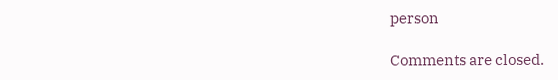person

Comments are closed.